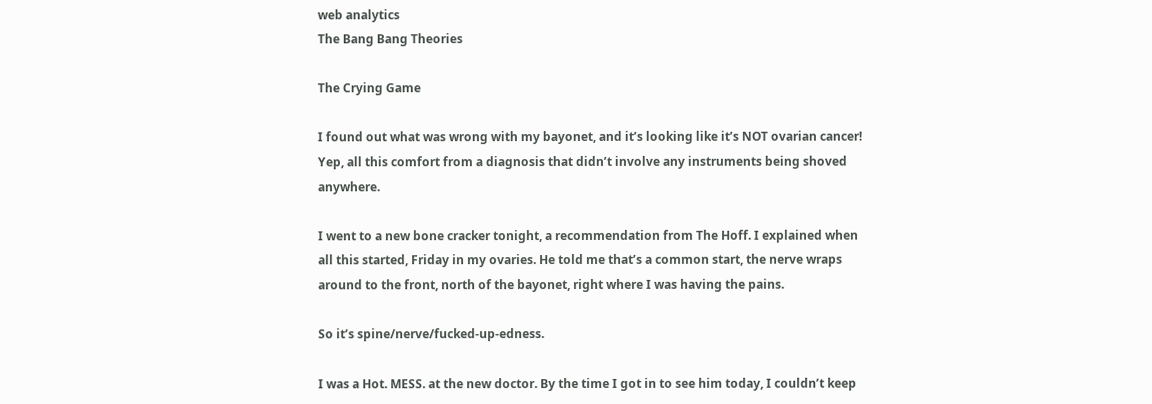web analytics
The Bang Bang Theories

The Crying Game

I found out what was wrong with my bayonet, and it’s looking like it’s NOT ovarian cancer! Yep, all this comfort from a diagnosis that didn’t involve any instruments being shoved anywhere.

I went to a new bone cracker tonight, a recommendation from The Hoff. I explained when all this started, Friday in my ovaries. He told me that’s a common start, the nerve wraps around to the front, north of the bayonet, right where I was having the pains.

So it’s spine/nerve/fucked-up-edness.

I was a Hot. MESS. at the new doctor. By the time I got in to see him today, I couldn’t keep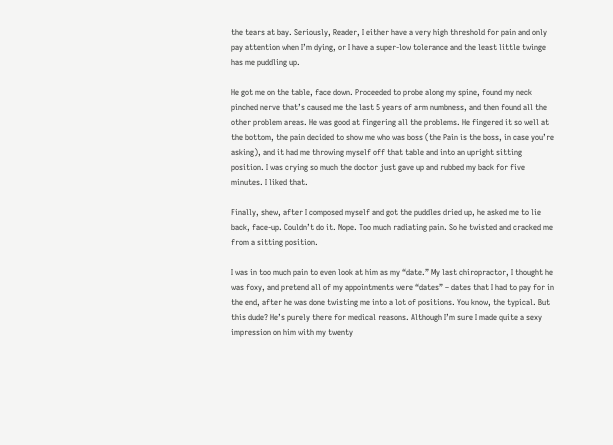the tears at bay. Seriously, Reader, I either have a very high threshold for pain and only pay attention when I’m dying, or I have a super-low tolerance and the least little twinge has me puddling up.

He got me on the table, face down. Proceeded to probe along my spine, found my neck pinched nerve that’s caused me the last 5 years of arm numbness, and then found all the other problem areas. He was good at fingering all the problems. He fingered it so well at the bottom, the pain decided to show me who was boss (the Pain is the boss, in case you’re asking), and it had me throwing myself off that table and into an upright sitting position. I was crying so much the doctor just gave up and rubbed my back for five minutes. I liked that.

Finally, shew, after I composed myself and got the puddles dried up, he asked me to lie back, face-up. Couldn’t do it. Nope. Too much radiating pain. So he twisted and cracked me from a sitting position.

I was in too much pain to even look at him as my “date.” My last chiropractor, I thought he was foxy, and pretend all of my appointments were “dates” – dates that I had to pay for in the end, after he was done twisting me into a lot of positions. You know, the typical. But this dude? He’s purely there for medical reasons. Although I’m sure I made quite a sexy impression on him with my twenty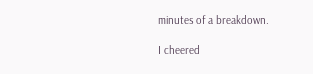minutes of a breakdown.

I cheered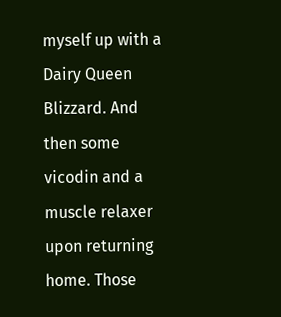myself up with a Dairy Queen Blizzard. And then some vicodin and a muscle relaxer upon returning home. Those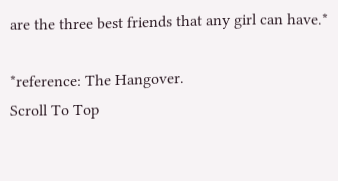are the three best friends that any girl can have.*

*reference: The Hangover.
Scroll To Top